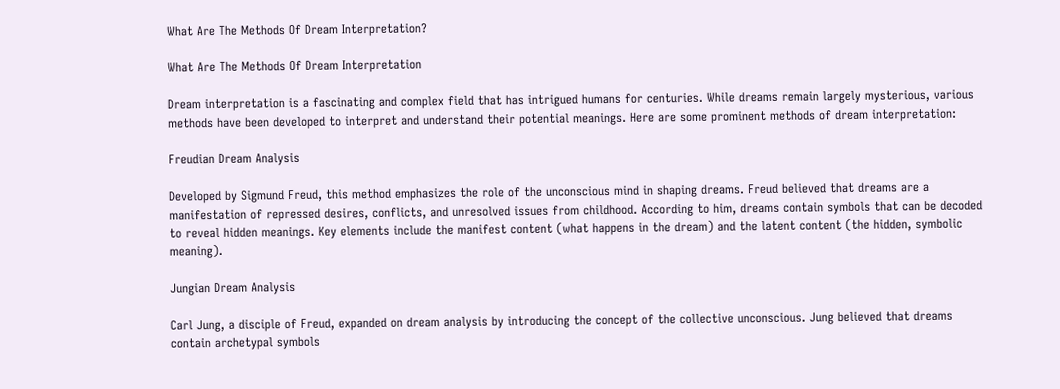What Are The Methods Of Dream Interpretation?

What Are The Methods Of Dream Interpretation

Dream interpretation is a fascinating and complex field that has intrigued humans for centuries. While dreams remain largely mysterious, various methods have been developed to interpret and understand their potential meanings. Here are some prominent methods of dream interpretation:

Freudian Dream Analysis

Developed by Sigmund Freud, this method emphasizes the role of the unconscious mind in shaping dreams. Freud believed that dreams are a manifestation of repressed desires, conflicts, and unresolved issues from childhood. According to him, dreams contain symbols that can be decoded to reveal hidden meanings. Key elements include the manifest content (what happens in the dream) and the latent content (the hidden, symbolic meaning).

Jungian Dream Analysis

Carl Jung, a disciple of Freud, expanded on dream analysis by introducing the concept of the collective unconscious. Jung believed that dreams contain archetypal symbols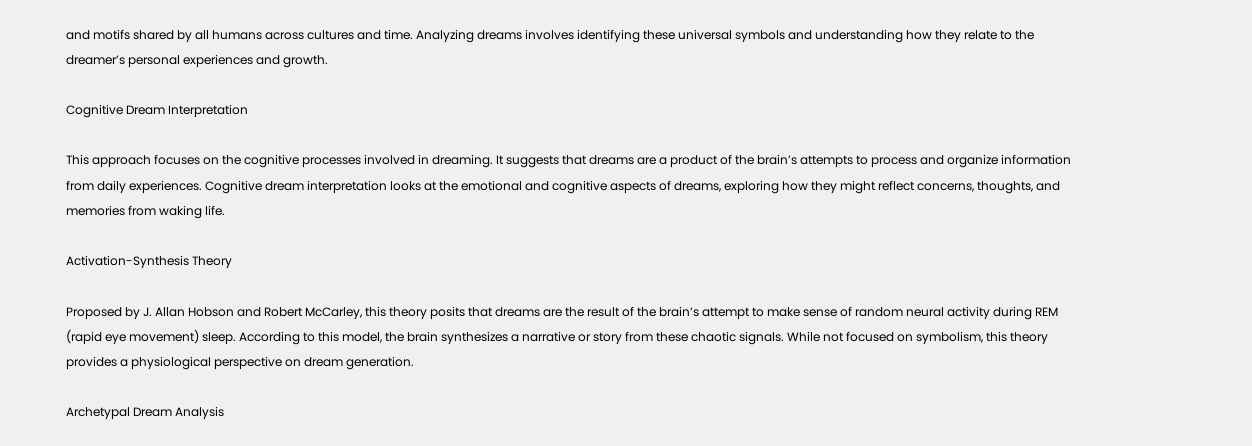and motifs shared by all humans across cultures and time. Analyzing dreams involves identifying these universal symbols and understanding how they relate to the dreamer’s personal experiences and growth.

Cognitive Dream Interpretation

This approach focuses on the cognitive processes involved in dreaming. It suggests that dreams are a product of the brain’s attempts to process and organize information from daily experiences. Cognitive dream interpretation looks at the emotional and cognitive aspects of dreams, exploring how they might reflect concerns, thoughts, and memories from waking life.

Activation-Synthesis Theory

Proposed by J. Allan Hobson and Robert McCarley, this theory posits that dreams are the result of the brain’s attempt to make sense of random neural activity during REM (rapid eye movement) sleep. According to this model, the brain synthesizes a narrative or story from these chaotic signals. While not focused on symbolism, this theory provides a physiological perspective on dream generation.

Archetypal Dream Analysis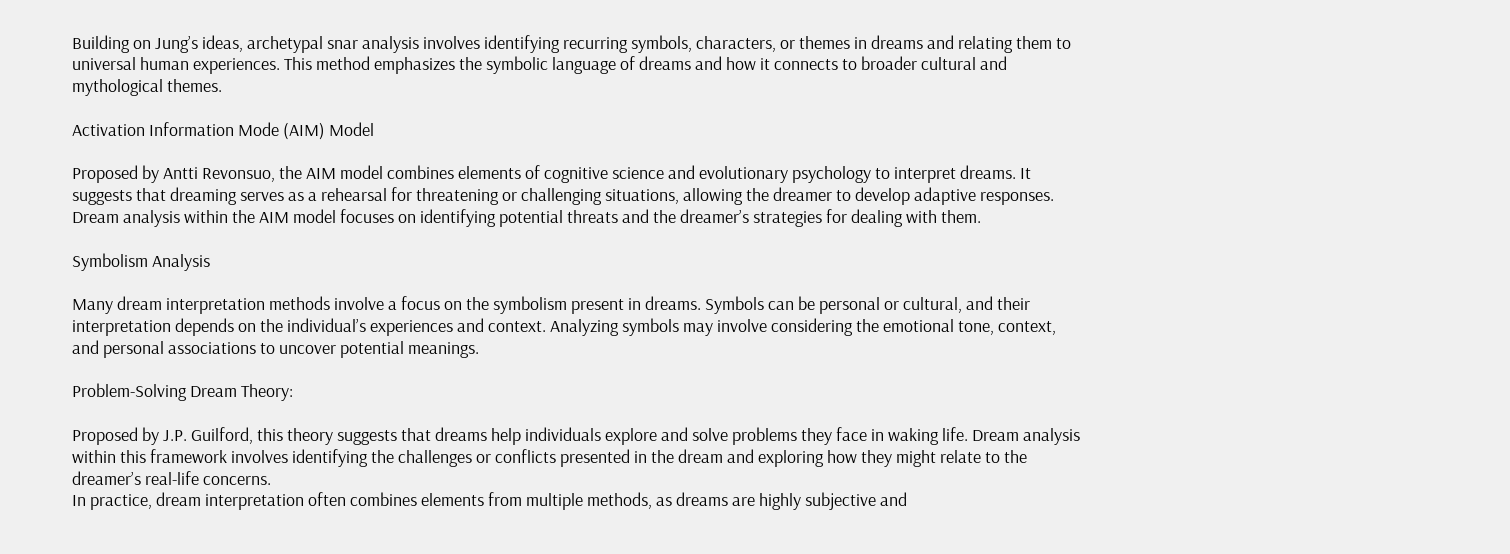Building on Jung’s ideas, archetypal snar analysis involves identifying recurring symbols, characters, or themes in dreams and relating them to universal human experiences. This method emphasizes the symbolic language of dreams and how it connects to broader cultural and mythological themes.

Activation Information Mode (AIM) Model

Proposed by Antti Revonsuo, the AIM model combines elements of cognitive science and evolutionary psychology to interpret dreams. It suggests that dreaming serves as a rehearsal for threatening or challenging situations, allowing the dreamer to develop adaptive responses. Dream analysis within the AIM model focuses on identifying potential threats and the dreamer’s strategies for dealing with them.

Symbolism Analysis

Many dream interpretation methods involve a focus on the symbolism present in dreams. Symbols can be personal or cultural, and their interpretation depends on the individual’s experiences and context. Analyzing symbols may involve considering the emotional tone, context, and personal associations to uncover potential meanings.

Problem-Solving Dream Theory:

Proposed by J.P. Guilford, this theory suggests that dreams help individuals explore and solve problems they face in waking life. Dream analysis within this framework involves identifying the challenges or conflicts presented in the dream and exploring how they might relate to the dreamer’s real-life concerns.
In practice, dream interpretation often combines elements from multiple methods, as dreams are highly subjective and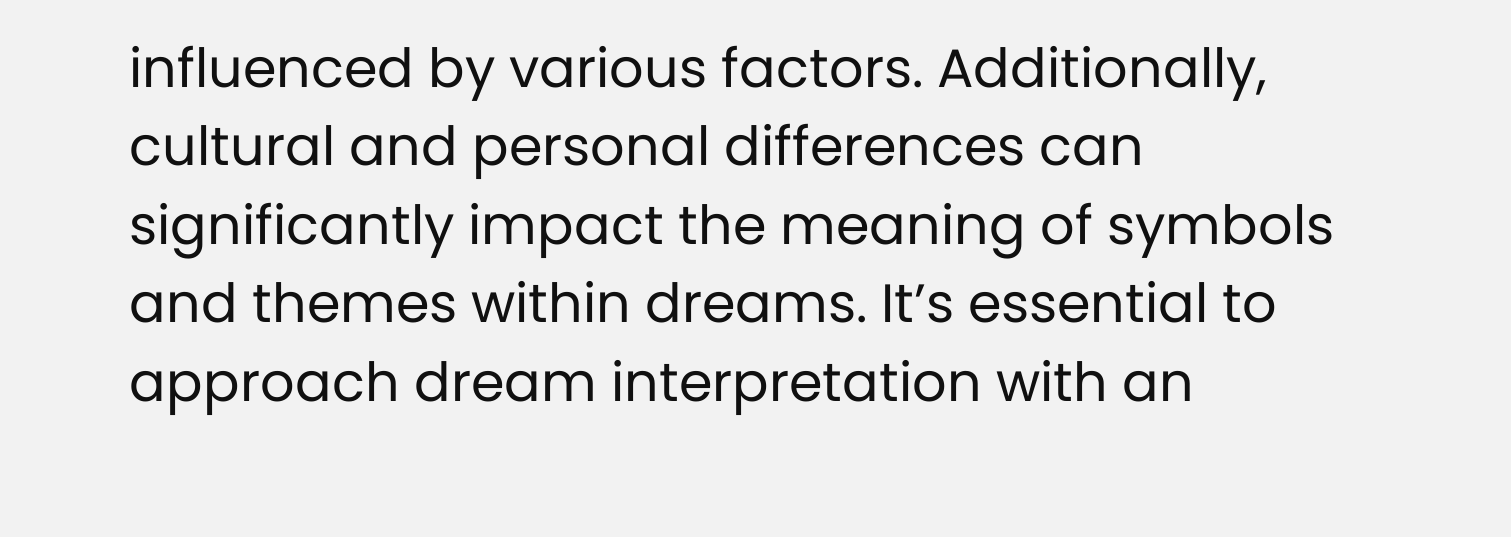influenced by various factors. Additionally, cultural and personal differences can significantly impact the meaning of symbols and themes within dreams. It’s essential to approach dream interpretation with an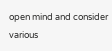open mind and consider various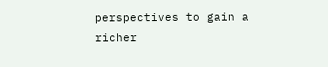perspectives to gain a richer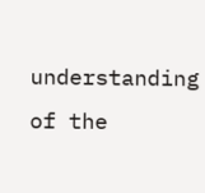understanding of the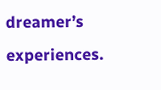dreamer’s experiences.